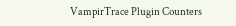VampirTrace Plugin Counters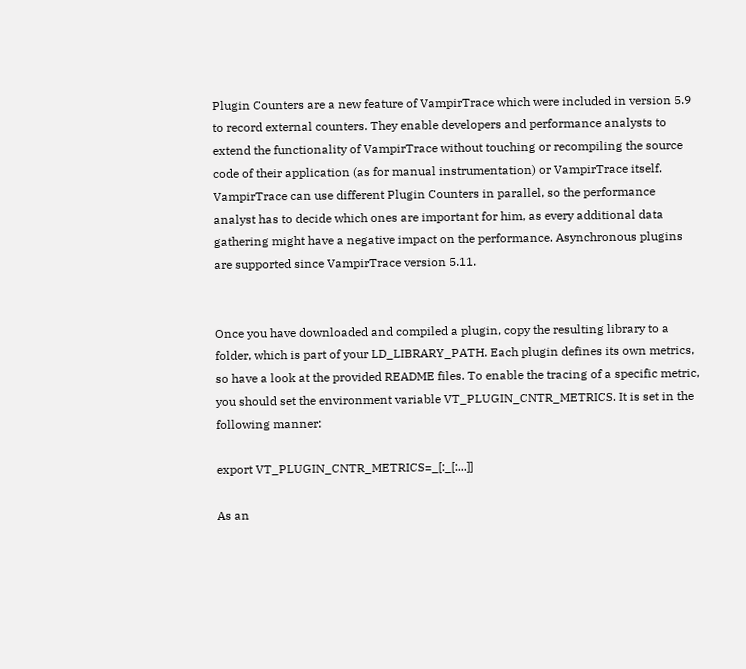Plugin Counters are a new feature of VampirTrace which were included in version 5.9 to record external counters. They enable developers and performance analysts to extend the functionality of VampirTrace without touching or recompiling the source code of their application (as for manual instrumentation) or VampirTrace itself. VampirTrace can use different Plugin Counters in parallel, so the performance analyst has to decide which ones are important for him, as every additional data gathering might have a negative impact on the performance. Asynchronous plugins are supported since VampirTrace version 5.11.


Once you have downloaded and compiled a plugin, copy the resulting library to a folder, which is part of your LD_LIBRARY_PATH. Each plugin defines its own metrics, so have a look at the provided README files. To enable the tracing of a specific metric, you should set the environment variable VT_PLUGIN_CNTR_METRICS. It is set in the following manner:

export VT_PLUGIN_CNTR_METRICS=_[:_[:...]]

As an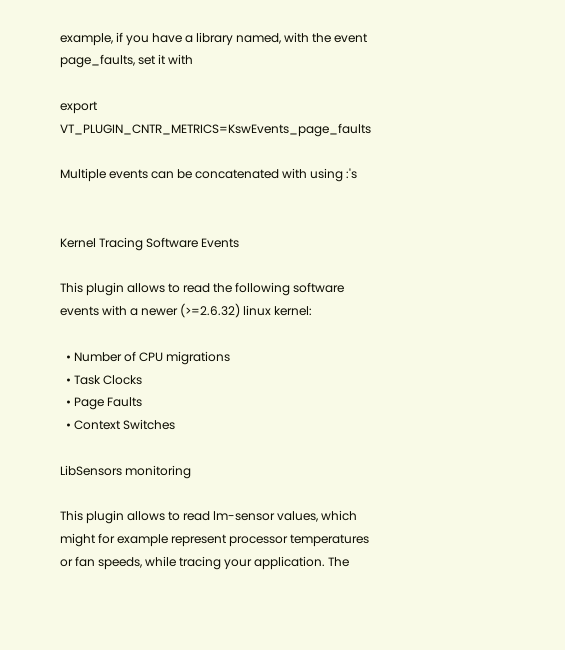example, if you have a library named, with the event page_faults, set it with

export VT_PLUGIN_CNTR_METRICS=KswEvents_page_faults

Multiple events can be concatenated with using :'s


Kernel Tracing Software Events

This plugin allows to read the following software events with a newer (>=2.6.32) linux kernel:

  • Number of CPU migrations
  • Task Clocks
  • Page Faults
  • Context Switches

LibSensors monitoring

This plugin allows to read lm-sensor values, which might for example represent processor temperatures or fan speeds, while tracing your application. The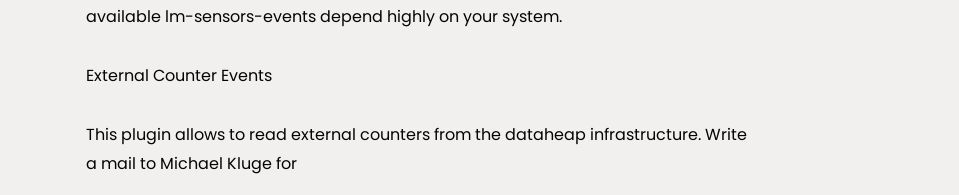available lm-sensors-events depend highly on your system.

External Counter Events

This plugin allows to read external counters from the dataheap infrastructure. Write a mail to Michael Kluge for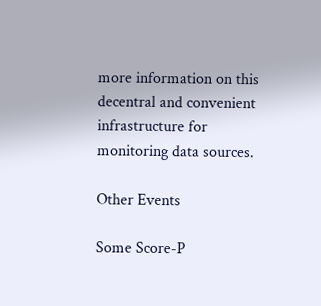more information on this decentral and convenient infrastructure for monitoring data sources.

Other Events

Some Score-P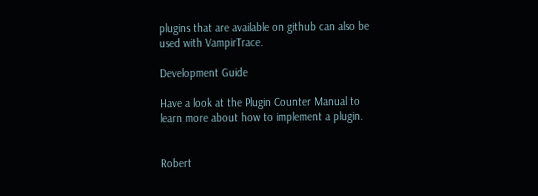plugins that are available on github can also be used with VampirTrace.

Development Guide

Have a look at the Plugin Counter Manual to learn more about how to implement a plugin.


Robert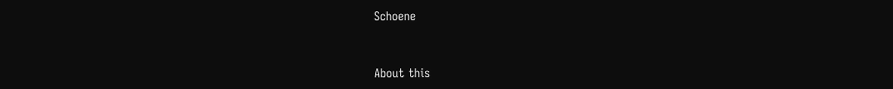Schoene


About this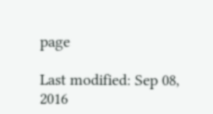page

Last modified: Sep 08, 2016